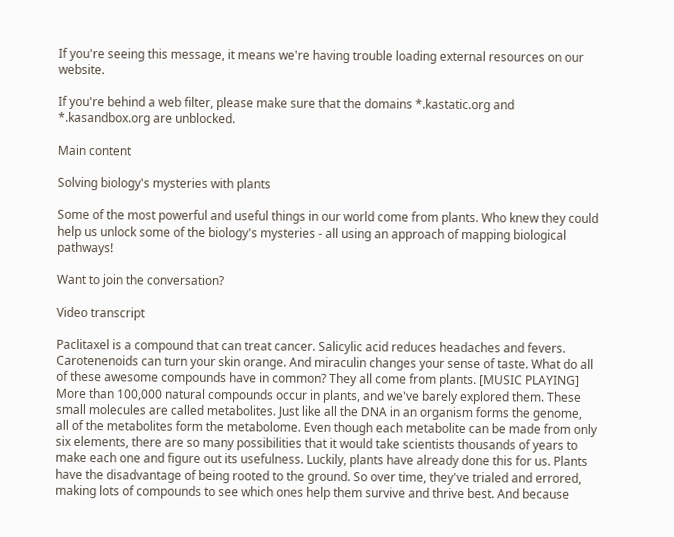If you're seeing this message, it means we're having trouble loading external resources on our website.

If you're behind a web filter, please make sure that the domains *.kastatic.org and *.kasandbox.org are unblocked.

Main content

Solving biology's mysteries with plants

Some of the most powerful and useful things in our world come from plants. Who knew they could help us unlock some of the biology's mysteries - all using an approach of mapping biological pathways!

Want to join the conversation?

Video transcript

Paclitaxel is a compound that can treat cancer. Salicylic acid reduces headaches and fevers. Carotenenoids can turn your skin orange. And miraculin changes your sense of taste. What do all of these awesome compounds have in common? They all come from plants. [MUSIC PLAYING] More than 100,000 natural compounds occur in plants, and we've barely explored them. These small molecules are called metabolites. Just like all the DNA in an organism forms the genome, all of the metabolites form the metabolome. Even though each metabolite can be made from only six elements, there are so many possibilities that it would take scientists thousands of years to make each one and figure out its usefulness. Luckily, plants have already done this for us. Plants have the disadvantage of being rooted to the ground. So over time, they've trialed and errored, making lots of compounds to see which ones help them survive and thrive best. And because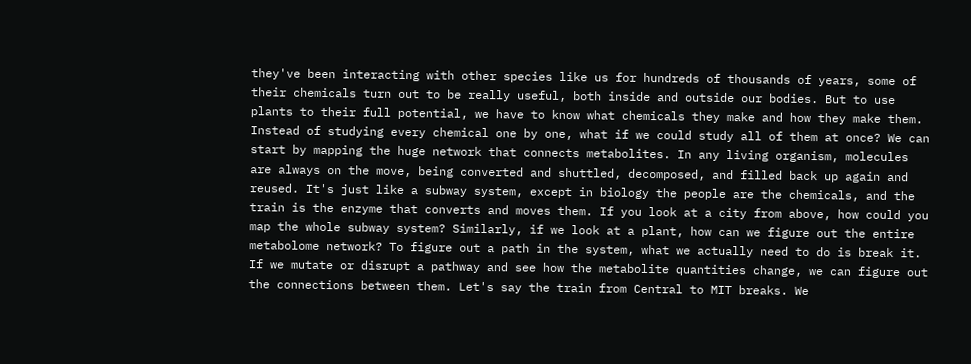they've been interacting with other species like us for hundreds of thousands of years, some of their chemicals turn out to be really useful, both inside and outside our bodies. But to use plants to their full potential, we have to know what chemicals they make and how they make them. Instead of studying every chemical one by one, what if we could study all of them at once? We can start by mapping the huge network that connects metabolites. In any living organism, molecules are always on the move, being converted and shuttled, decomposed, and filled back up again and reused. It's just like a subway system, except in biology the people are the chemicals, and the train is the enzyme that converts and moves them. If you look at a city from above, how could you map the whole subway system? Similarly, if we look at a plant, how can we figure out the entire metabolome network? To figure out a path in the system, what we actually need to do is break it. If we mutate or disrupt a pathway and see how the metabolite quantities change, we can figure out the connections between them. Let's say the train from Central to MIT breaks. We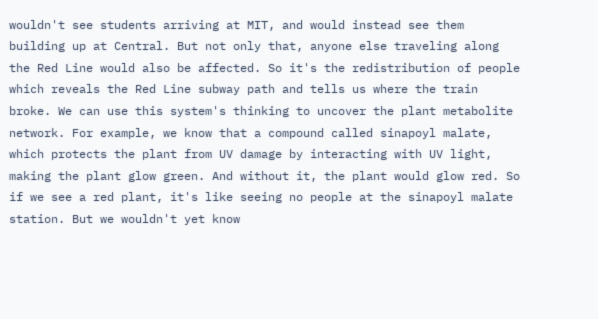wouldn't see students arriving at MIT, and would instead see them building up at Central. But not only that, anyone else traveling along the Red Line would also be affected. So it's the redistribution of people which reveals the Red Line subway path and tells us where the train broke. We can use this system's thinking to uncover the plant metabolite network. For example, we know that a compound called sinapoyl malate, which protects the plant from UV damage by interacting with UV light, making the plant glow green. And without it, the plant would glow red. So if we see a red plant, it's like seeing no people at the sinapoyl malate station. But we wouldn't yet know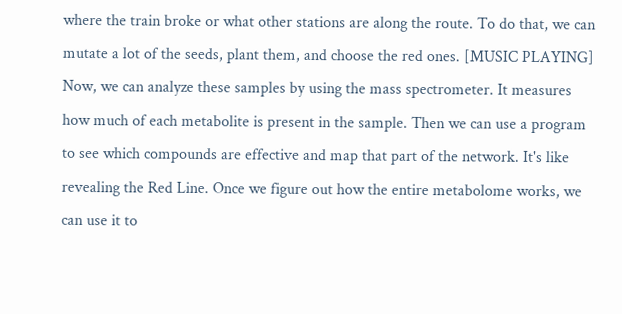where the train broke or what other stations are along the route. To do that, we can mutate a lot of the seeds, plant them, and choose the red ones. [MUSIC PLAYING] Now, we can analyze these samples by using the mass spectrometer. It measures how much of each metabolite is present in the sample. Then we can use a program to see which compounds are effective and map that part of the network. It's like revealing the Red Line. Once we figure out how the entire metabolome works, we can use it to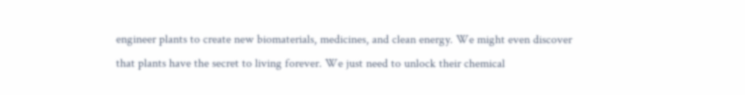engineer plants to create new biomaterials, medicines, and clean energy. We might even discover that plants have the secret to living forever. We just need to unlock their chemical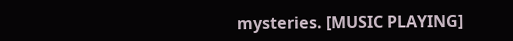mysteries. [MUSIC PLAYING]